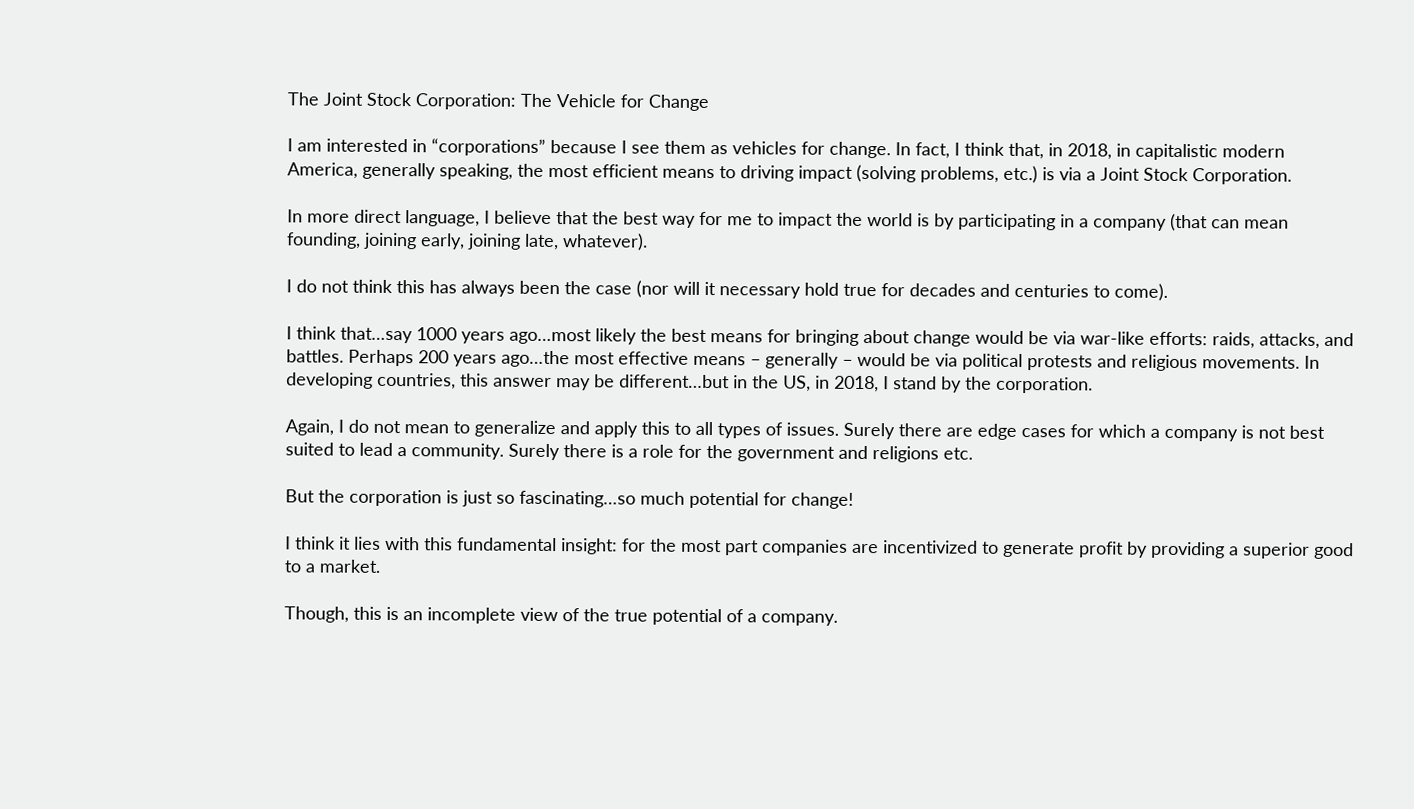The Joint Stock Corporation: The Vehicle for Change

I am interested in “corporations” because I see them as vehicles for change. In fact, I think that, in 2018, in capitalistic modern America, generally speaking, the most efficient means to driving impact (solving problems, etc.) is via a Joint Stock Corporation.

In more direct language, I believe that the best way for me to impact the world is by participating in a company (that can mean founding, joining early, joining late, whatever).

I do not think this has always been the case (nor will it necessary hold true for decades and centuries to come).

I think that…say 1000 years ago…most likely the best means for bringing about change would be via war-like efforts: raids, attacks, and battles. Perhaps 200 years ago…the most effective means – generally – would be via political protests and religious movements. In developing countries, this answer may be different…but in the US, in 2018, I stand by the corporation.

Again, I do not mean to generalize and apply this to all types of issues. Surely there are edge cases for which a company is not best suited to lead a community. Surely there is a role for the government and religions etc.

But the corporation is just so fascinating…so much potential for change!

I think it lies with this fundamental insight: for the most part companies are incentivized to generate profit by providing a superior good to a market.

Though, this is an incomplete view of the true potential of a company.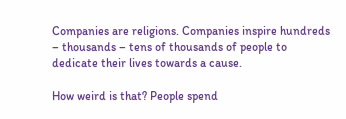Companies are religions. Companies inspire hundreds – thousands – tens of thousands of people to dedicate their lives towards a cause.

How weird is that? People spend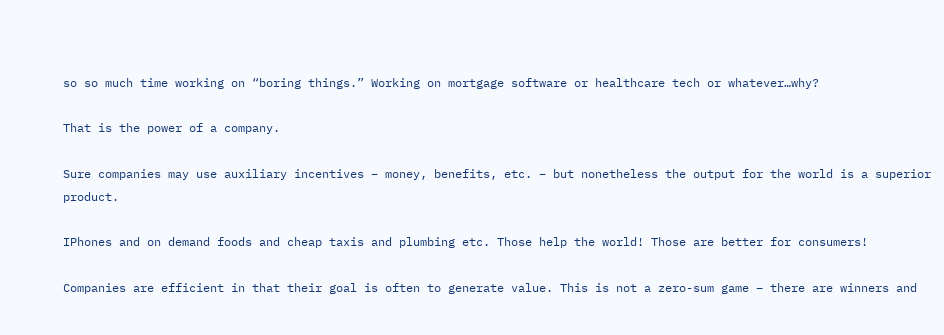so so much time working on “boring things.” Working on mortgage software or healthcare tech or whatever…why?

That is the power of a company.

Sure companies may use auxiliary incentives – money, benefits, etc. – but nonetheless the output for the world is a superior product.

IPhones and on demand foods and cheap taxis and plumbing etc. Those help the world! Those are better for consumers!

Companies are efficient in that their goal is often to generate value. This is not a zero-sum game – there are winners and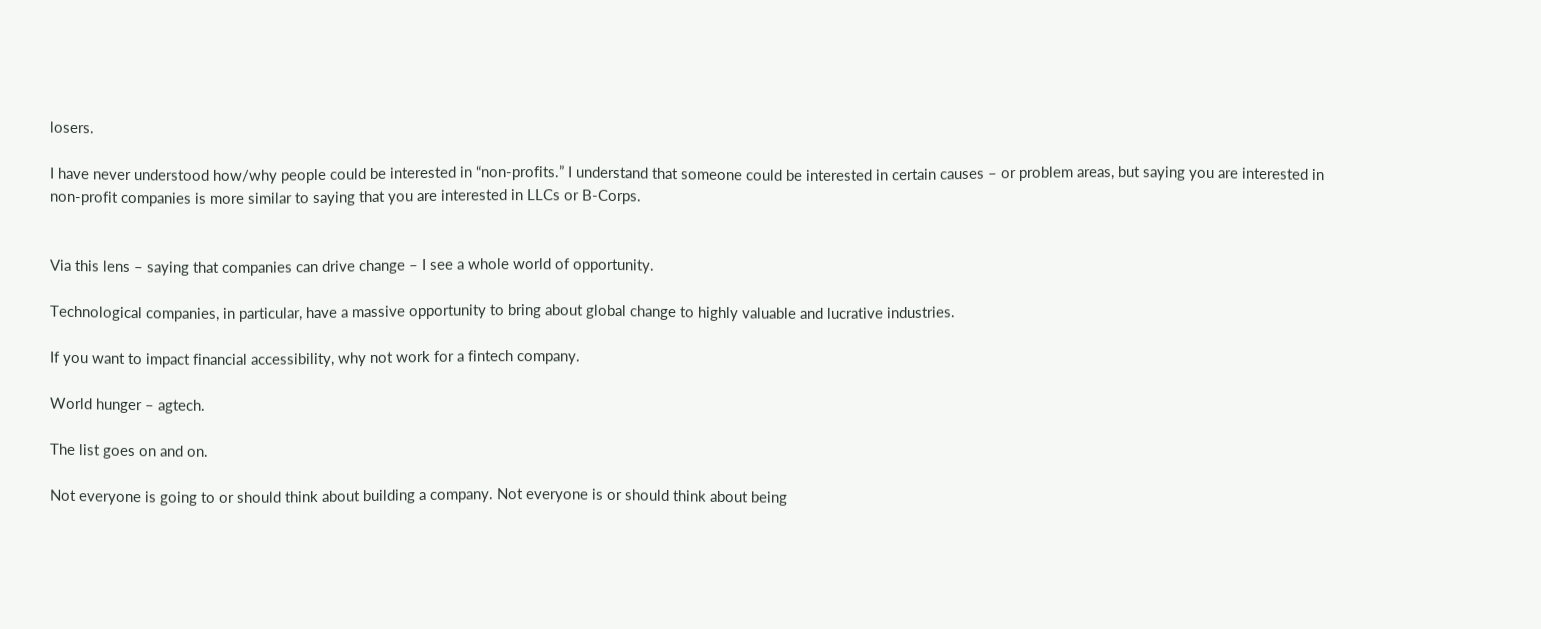losers.

I have never understood how/why people could be interested in “non-profits.” I understand that someone could be interested in certain causes – or problem areas, but saying you are interested in non-profit companies is more similar to saying that you are interested in LLCs or B-Corps.


Via this lens – saying that companies can drive change – I see a whole world of opportunity.

Technological companies, in particular, have a massive opportunity to bring about global change to highly valuable and lucrative industries.

If you want to impact financial accessibility, why not work for a fintech company.

World hunger – agtech.

The list goes on and on.

Not everyone is going to or should think about building a company. Not everyone is or should think about being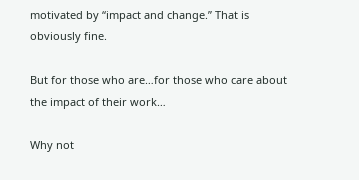motivated by “impact and change.” That is obviously fine.

But for those who are…for those who care about the impact of their work…

Why not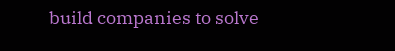build companies to solve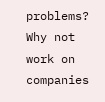problems? Why not work on companies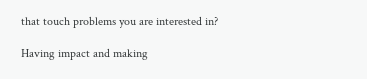that touch problems you are interested in?

Having impact and making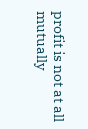profit is not at all mutually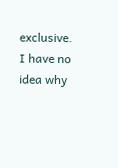exclusive. I have no idea why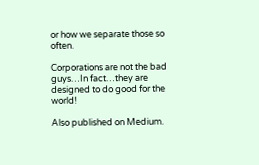or how we separate those so often.

Corporations are not the bad guys…In fact…they are designed to do good for the world!

Also published on Medium.